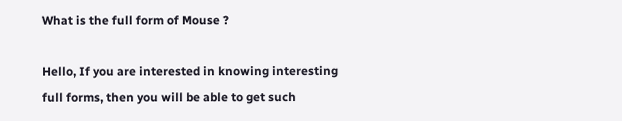What is the full form of Mouse ?

Hello, If you are interested in knowing interesting full forms, then you will be able to get such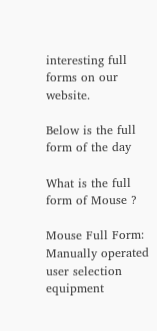interesting full forms on our website.

Below is the full form of the day

What is the full form of Mouse ?

Mouse Full Form: Manually operated user selection equipment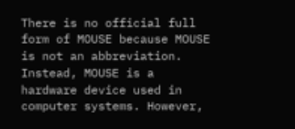There is no official full form of MOUSE because MOUSE is not an abbreviation. Instead, MOUSE is a hardware device used in computer systems. However,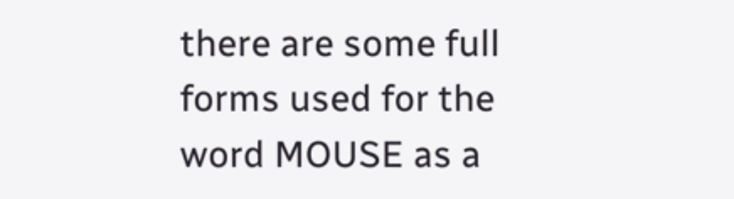there are some full forms used for the word MOUSE as a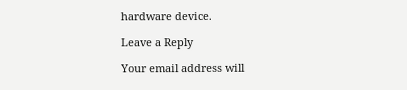hardware device.

Leave a Reply

Your email address will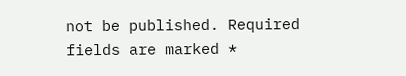not be published. Required fields are marked *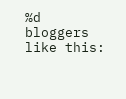%d bloggers like this: